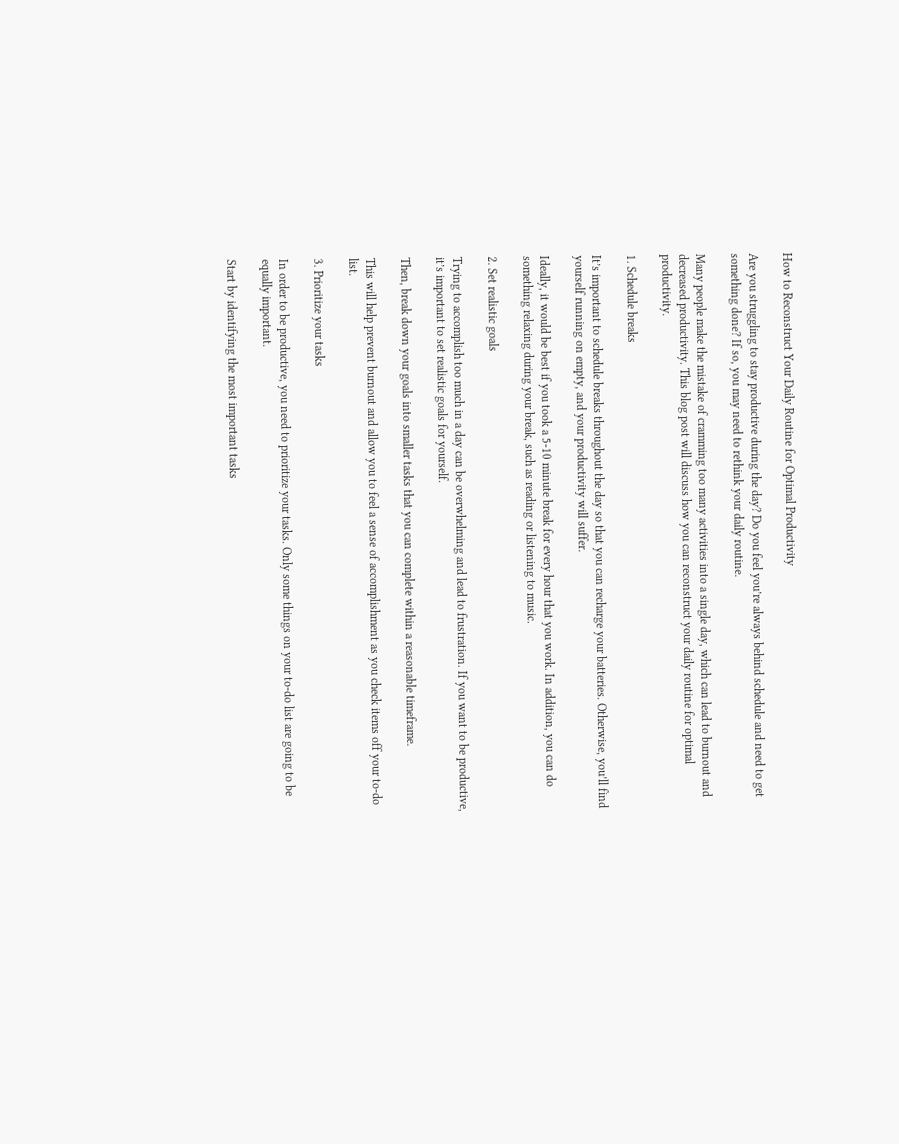How to Reconstruct Your Daily Routine for Optimal Productivity

Are you struggling to stay productive during the day? Do you feel you’re always behind schedule and need to get something done? If so, you may need to rethink your daily routine.

Many people make the mistake of cramming too many activities into a single day, which can lead to burnout and decreased productivity. This blog post will discuss how you can reconstruct your daily routine for optimal productivity.

1. Schedule breaks

It’s important to schedule breaks throughout the day so that you can recharge your batteries. Otherwise, you’ll find yourself running on empty, and your productivity will suffer.

Ideally, it would be best if you took a 5-10 minute break for every hour that you work. In addition, you can do something relaxing during your break, such as reading or listening to music.

2. Set realistic goals

Trying to accomplish too much in a day can be overwhelming and lead to frustration. If you want to be productive, it’s important to set realistic goals for yourself.

Then, break down your goals into smaller tasks that you can complete within a reasonable timeframe.

This will help prevent burnout and allow you to feel a sense of accomplishment as you check items off your to-do list.

3. Prioritize your tasks

In order to be productive, you need to prioritize your tasks. Only some things on your to-do list are going to be equally important.

Start by identifying the most important tasks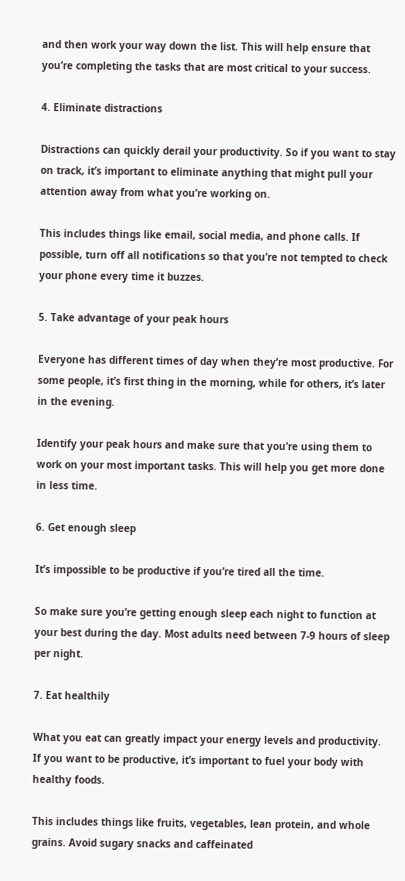and then work your way down the list. This will help ensure that you’re completing the tasks that are most critical to your success.

4. Eliminate distractions

Distractions can quickly derail your productivity. So if you want to stay on track, it’s important to eliminate anything that might pull your attention away from what you’re working on.

This includes things like email, social media, and phone calls. If possible, turn off all notifications so that you’re not tempted to check your phone every time it buzzes.

5. Take advantage of your peak hours

Everyone has different times of day when they’re most productive. For some people, it’s first thing in the morning, while for others, it’s later in the evening.

Identify your peak hours and make sure that you’re using them to work on your most important tasks. This will help you get more done in less time.

6. Get enough sleep

It’s impossible to be productive if you’re tired all the time.

So make sure you’re getting enough sleep each night to function at your best during the day. Most adults need between 7-9 hours of sleep per night.

7. Eat healthily

What you eat can greatly impact your energy levels and productivity. If you want to be productive, it’s important to fuel your body with healthy foods.

This includes things like fruits, vegetables, lean protein, and whole grains. Avoid sugary snacks and caffeinated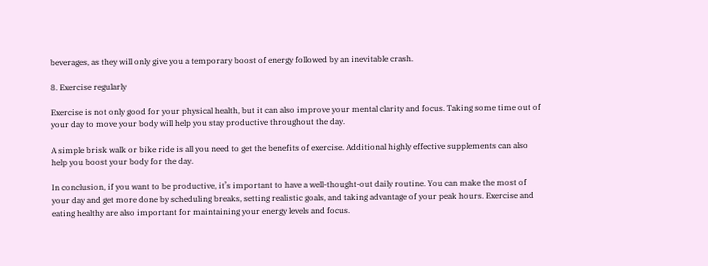beverages, as they will only give you a temporary boost of energy followed by an inevitable crash.

8. Exercise regularly

Exercise is not only good for your physical health, but it can also improve your mental clarity and focus. Taking some time out of your day to move your body will help you stay productive throughout the day.

A simple brisk walk or bike ride is all you need to get the benefits of exercise. Additional highly effective supplements can also help you boost your body for the day.

In conclusion, if you want to be productive, it’s important to have a well-thought-out daily routine. You can make the most of your day and get more done by scheduling breaks, setting realistic goals, and taking advantage of your peak hours. Exercise and eating healthy are also important for maintaining your energy levels and focus.